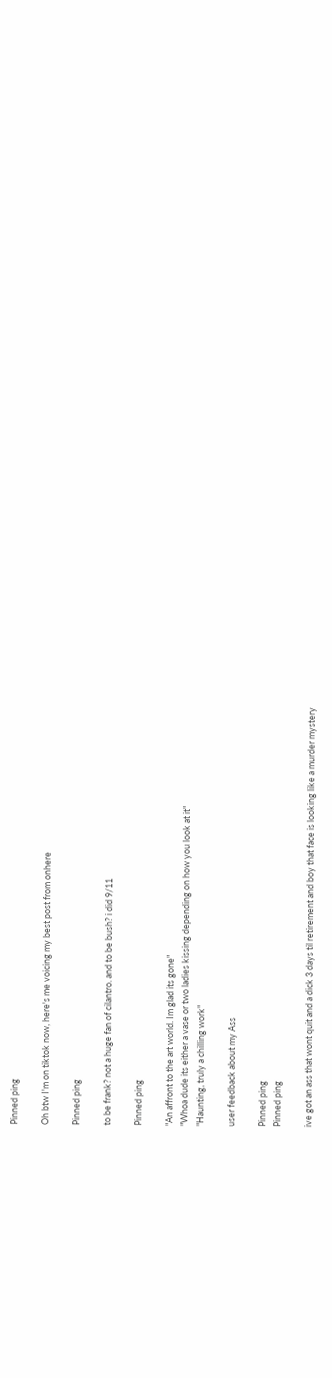Pinned ping

Oh btw I'm on tiktok now, here's me voicing my best post from onhere

Pinned ping

to be frank? not a huge fan of cilantro. and to be bush? i did 9/11

Pinned ping

"An affront to the art world. Im glad its gone"
"Whoa dude its either a vase or two ladies kissing depending on how you look at it"
"Haunting, truly a chilling work"

user feedback about my Ass

Pinned ping
Pinned ping

ive got an ass that wont quit and a dick 3 days til retirement and boy that face is looking like a murder mystery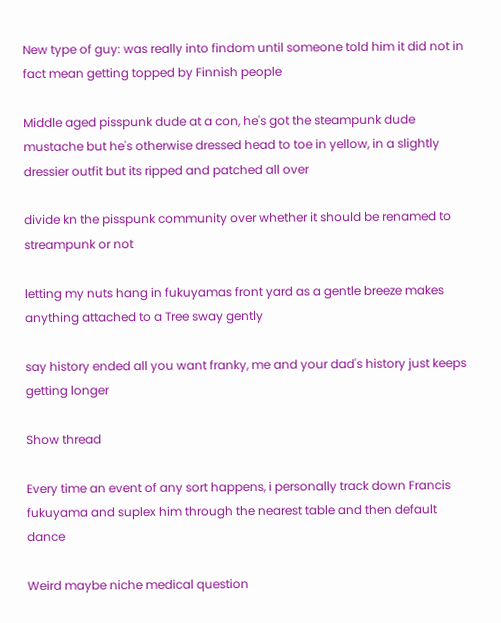New type of guy: was really into findom until someone told him it did not in fact mean getting topped by Finnish people

Middle aged pisspunk dude at a con, he's got the steampunk dude mustache but he's otherwise dressed head to toe in yellow, in a slightly dressier outfit but its ripped and patched all over

divide kn the pisspunk community over whether it should be renamed to streampunk or not

letting my nuts hang in fukuyamas front yard as a gentle breeze makes anything attached to a Tree sway gently

say history ended all you want franky, me and your dad's history just keeps getting longer

Show thread

Every time an event of any sort happens, i personally track down Francis fukuyama and suplex him through the nearest table and then default dance

Weird maybe niche medical question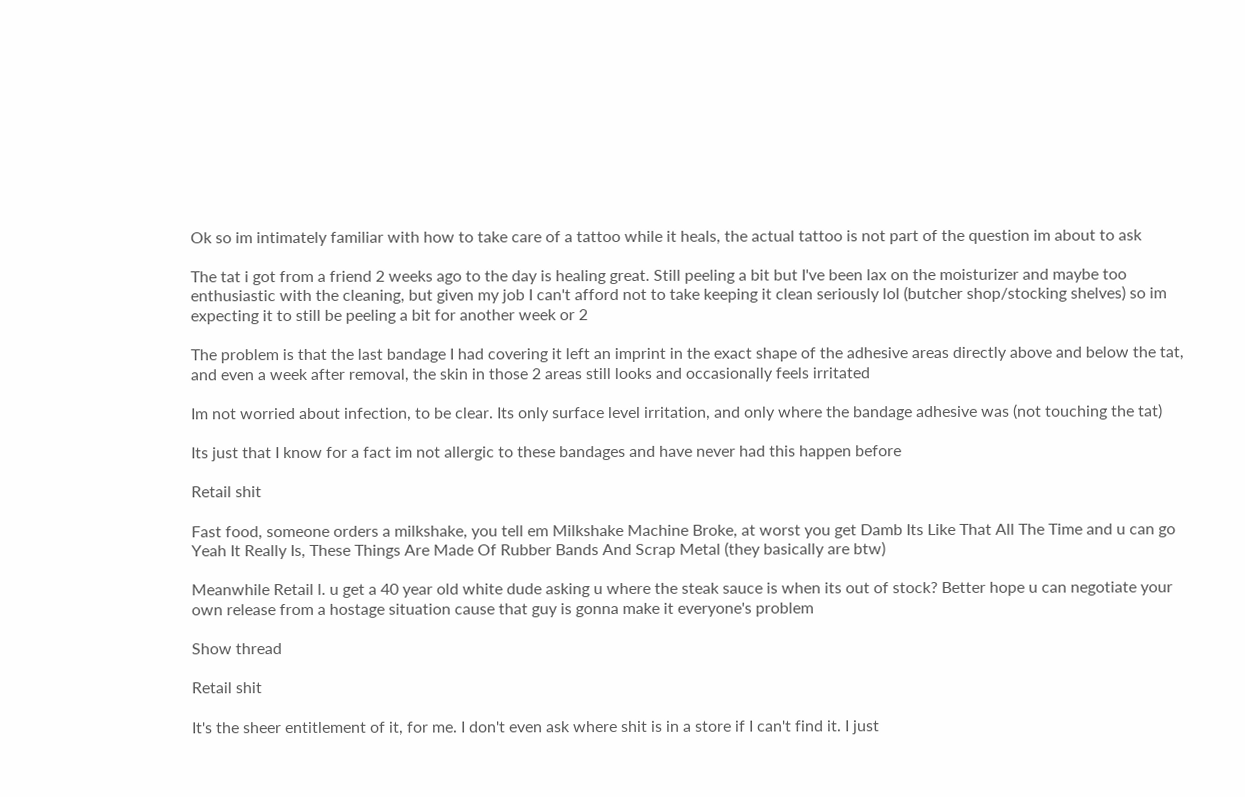Ok so im intimately familiar with how to take care of a tattoo while it heals, the actual tattoo is not part of the question im about to ask

The tat i got from a friend 2 weeks ago to the day is healing great. Still peeling a bit but I've been lax on the moisturizer and maybe too enthusiastic with the cleaning, but given my job I can't afford not to take keeping it clean seriously lol (butcher shop/stocking shelves) so im expecting it to still be peeling a bit for another week or 2

The problem is that the last bandage I had covering it left an imprint in the exact shape of the adhesive areas directly above and below the tat, and even a week after removal, the skin in those 2 areas still looks and occasionally feels irritated

Im not worried about infection, to be clear. Its only surface level irritation, and only where the bandage adhesive was (not touching the tat)

Its just that I know for a fact im not allergic to these bandages and have never had this happen before

Retail shit

Fast food, someone orders a milkshake, you tell em Milkshake Machine Broke, at worst you get Damb Its Like That All The Time and u can go Yeah It Really Is, These Things Are Made Of Rubber Bands And Scrap Metal (they basically are btw)

Meanwhile Retail l. u get a 40 year old white dude asking u where the steak sauce is when its out of stock? Better hope u can negotiate your own release from a hostage situation cause that guy is gonna make it everyone's problem

Show thread

Retail shit

It's the sheer entitlement of it, for me. I don't even ask where shit is in a store if I can't find it. I just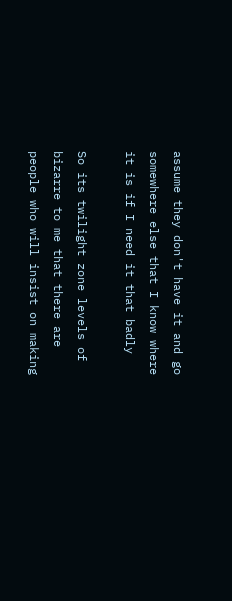assume they don't have it and go somewhere else that I know where it is if I need it that badly

So its twilight zone levels of bizarre to me that there are people who will insist on making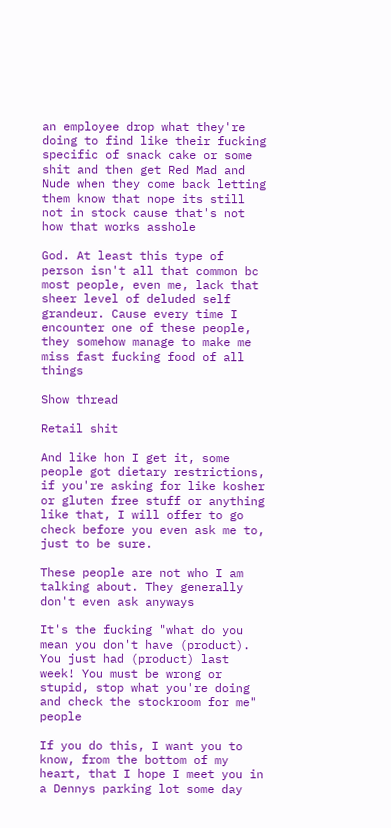an employee drop what they're doing to find like their fucking specific of snack cake or some shit and then get Red Mad and Nude when they come back letting them know that nope its still not in stock cause that's not how that works asshole

God. At least this type of person isn't all that common bc most people, even me, lack that sheer level of deluded self grandeur. Cause every time I encounter one of these people, they somehow manage to make me miss fast fucking food of all things

Show thread

Retail shit

And like hon I get it, some people got dietary restrictions, if you're asking for like kosher or gluten free stuff or anything like that, I will offer to go check before you even ask me to, just to be sure.

These people are not who I am talking about. They generally don't even ask anyways

It's the fucking "what do you mean you don't have (product). You just had (product) last week! You must be wrong or stupid, stop what you're doing and check the stockroom for me" people

If you do this, I want you to know, from the bottom of my heart, that I hope I meet you in a Dennys parking lot some day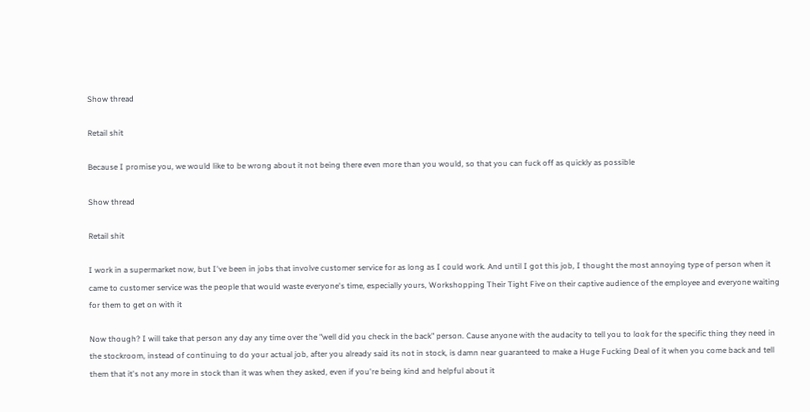Show thread

Retail shit

Because I promise you, we would like to be wrong about it not being there even more than you would, so that you can fuck off as quickly as possible

Show thread

Retail shit

I work in a supermarket now, but I've been in jobs that involve customer service for as long as I could work. And until I got this job, I thought the most annoying type of person when it came to customer service was the people that would waste everyone's time, especially yours, Workshopping Their Tight Five on their captive audience of the employee and everyone waiting for them to get on with it

Now though? I will take that person any day any time over the "well did you check in the back" person. Cause anyone with the audacity to tell you to look for the specific thing they need in the stockroom, instead of continuing to do your actual job, after you already said its not in stock, is damn near guaranteed to make a Huge Fucking Deal of it when you come back and tell them that it's not any more in stock than it was when they asked, even if you're being kind and helpful about it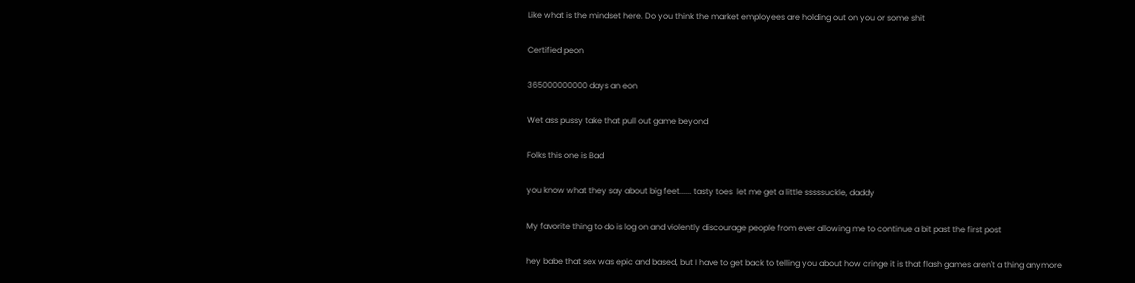Like what is the mindset here. Do you think the market employees are holding out on you or some shit

Certified peon

365000000000 days an eon

Wet ass pussy take that pull out game beyond

Folks this one is Bad

you know what they say about big feet...... tasty toes  let me get a little sssssuckle, daddy

My favorite thing to do is log on and violently discourage people from ever allowing me to continue a bit past the first post

hey babe that sex was epic and based, but I have to get back to telling you about how cringe it is that flash games aren't a thing anymore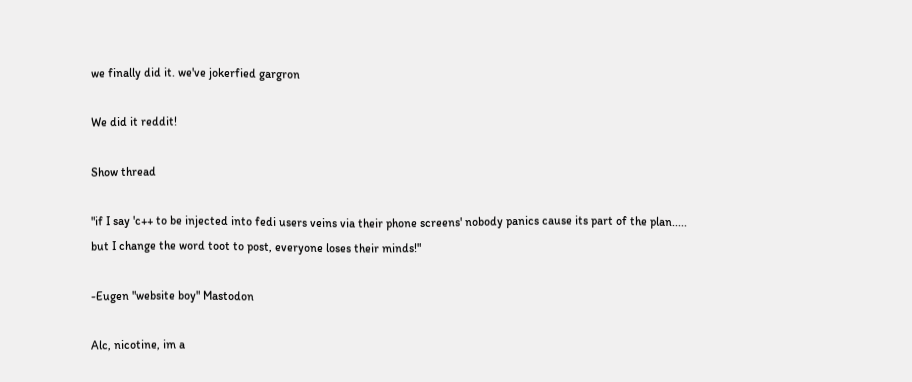we finally did it. we've jokerfied gargron

We did it reddit!

Show thread

"if I say 'c++ to be injected into fedi users veins via their phone screens' nobody panics cause its part of the plan..... but I change the word toot to post, everyone loses their minds!"

-Eugen "website boy" Mastodon

Alc, nicotine, im a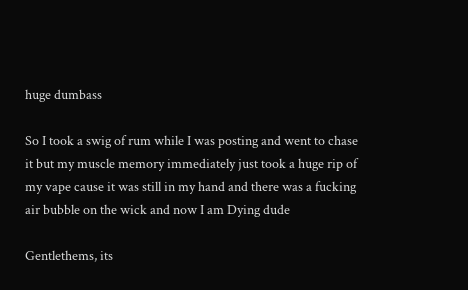huge dumbass

So I took a swig of rum while I was posting and went to chase it but my muscle memory immediately just took a huge rip of my vape cause it was still in my hand and there was a fucking air bubble on the wick and now I am Dying dude

Gentlethems, its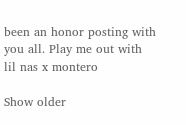been an honor posting with you all. Play me out with lil nas x montero

Show older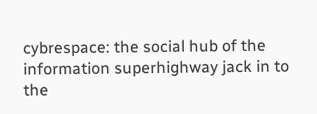cybrespace: the social hub of the information superhighway jack in to the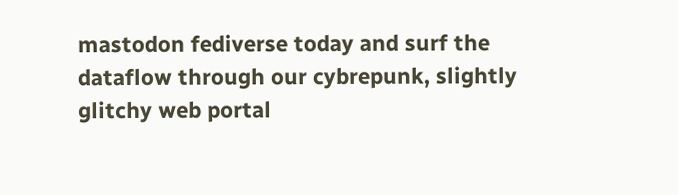mastodon fediverse today and surf the dataflow through our cybrepunk, slightly glitchy web portal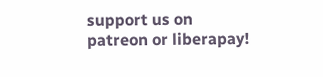support us on patreon or liberapay!